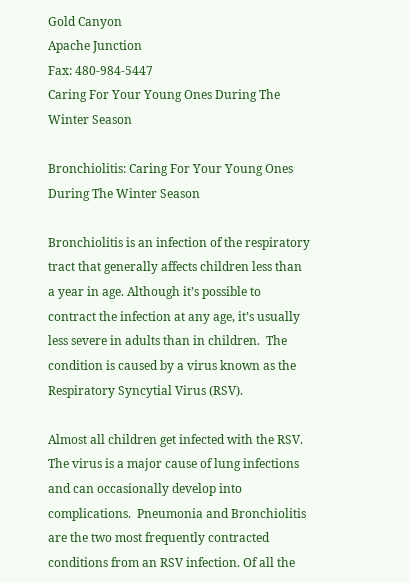Gold Canyon
Apache Junction
Fax: 480-984-5447
Caring For Your Young Ones During The Winter Season

Bronchiolitis: Caring For Your Young Ones During The Winter Season

Bronchiolitis is an infection of the respiratory tract that generally affects children less than a year in age. Although it’s possible to contract the infection at any age, it’s usually less severe in adults than in children.  The condition is caused by a virus known as the Respiratory Syncytial Virus (RSV).

Almost all children get infected with the RSV. The virus is a major cause of lung infections and can occasionally develop into complications.  Pneumonia and Bronchiolitis are the two most frequently contracted conditions from an RSV infection. Of all the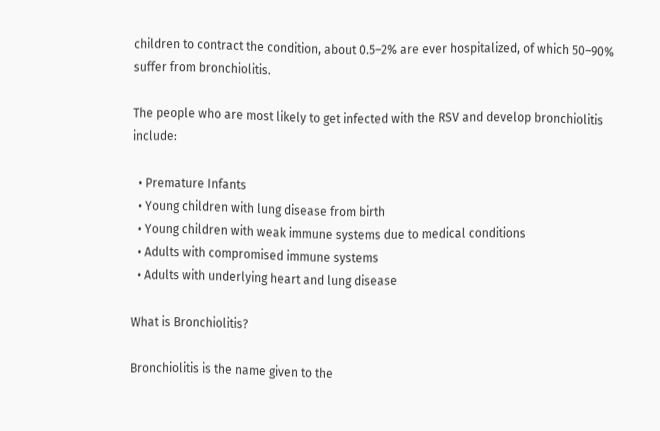children to contract the condition, about 0.5–2% are ever hospitalized, of which 50–90% suffer from bronchiolitis.

The people who are most likely to get infected with the RSV and develop bronchiolitis include:

  • Premature Infants
  • Young children with lung disease from birth
  • Young children with weak immune systems due to medical conditions
  • Adults with compromised immune systems
  • Adults with underlying heart and lung disease

What is Bronchiolitis?

Bronchiolitis is the name given to the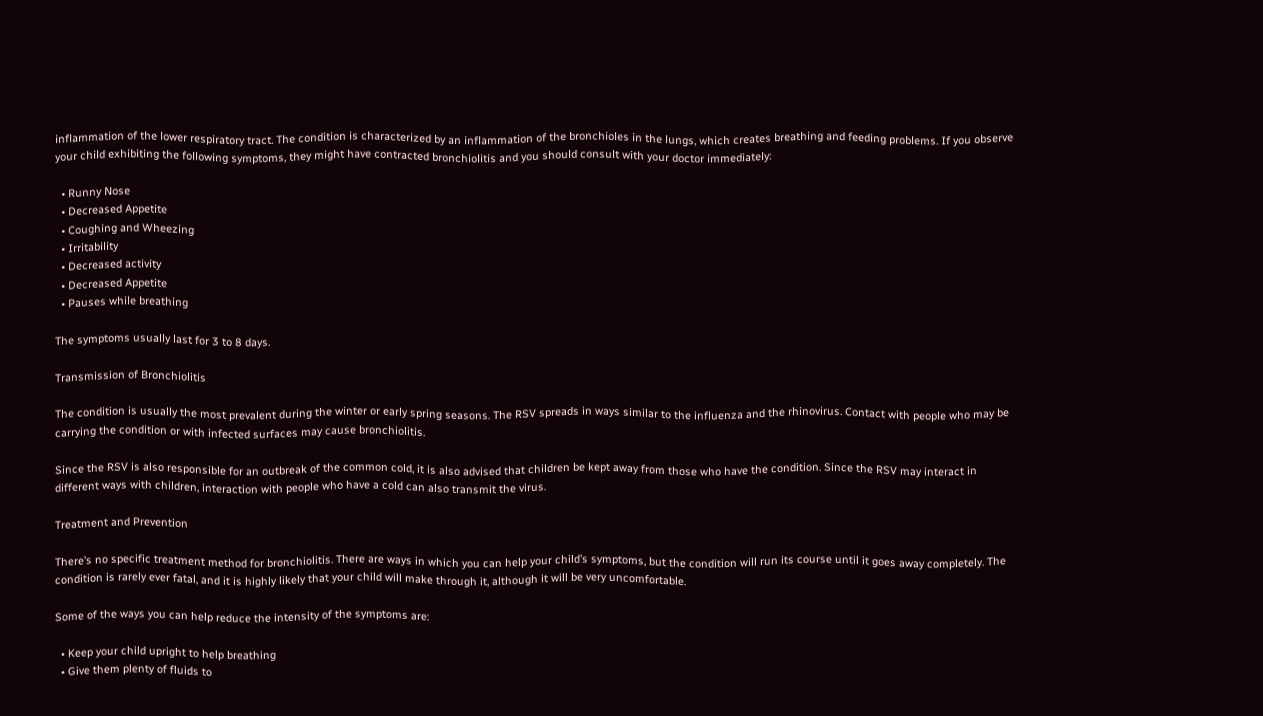inflammation of the lower respiratory tract. The condition is characterized by an inflammation of the bronchioles in the lungs, which creates breathing and feeding problems. If you observe your child exhibiting the following symptoms, they might have contracted bronchiolitis and you should consult with your doctor immediately:

  • Runny Nose
  • Decreased Appetite
  • Coughing and Wheezing
  • Irritability
  • Decreased activity
  • Decreased Appetite
  • Pauses while breathing

The symptoms usually last for 3 to 8 days.

Transmission of Bronchiolitis

The condition is usually the most prevalent during the winter or early spring seasons. The RSV spreads in ways similar to the influenza and the rhinovirus. Contact with people who may be carrying the condition or with infected surfaces may cause bronchiolitis.

Since the RSV is also responsible for an outbreak of the common cold, it is also advised that children be kept away from those who have the condition. Since the RSV may interact in different ways with children, interaction with people who have a cold can also transmit the virus.

Treatment and Prevention

There’s no specific treatment method for bronchiolitis. There are ways in which you can help your child’s symptoms, but the condition will run its course until it goes away completely. The condition is rarely ever fatal, and it is highly likely that your child will make through it, although it will be very uncomfortable.

Some of the ways you can help reduce the intensity of the symptoms are:

  • Keep your child upright to help breathing
  • Give them plenty of fluids to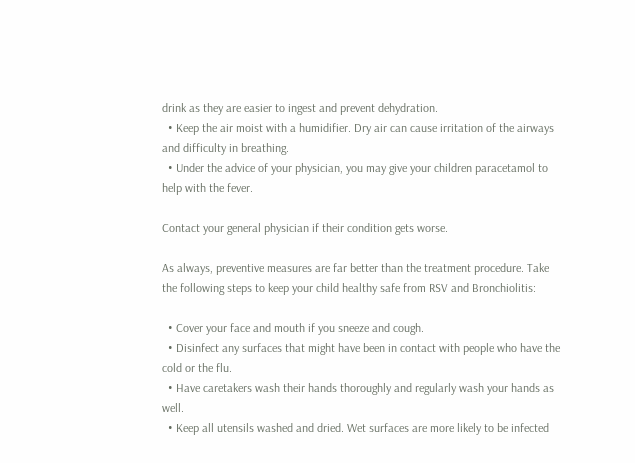drink as they are easier to ingest and prevent dehydration.
  • Keep the air moist with a humidifier. Dry air can cause irritation of the airways and difficulty in breathing.
  • Under the advice of your physician, you may give your children paracetamol to help with the fever.

Contact your general physician if their condition gets worse.

As always, preventive measures are far better than the treatment procedure. Take the following steps to keep your child healthy safe from RSV and Bronchiolitis:

  • Cover your face and mouth if you sneeze and cough.
  • Disinfect any surfaces that might have been in contact with people who have the cold or the flu.
  • Have caretakers wash their hands thoroughly and regularly wash your hands as well.
  • Keep all utensils washed and dried. Wet surfaces are more likely to be infected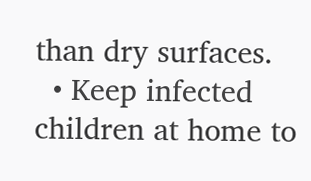than dry surfaces.
  • Keep infected children at home to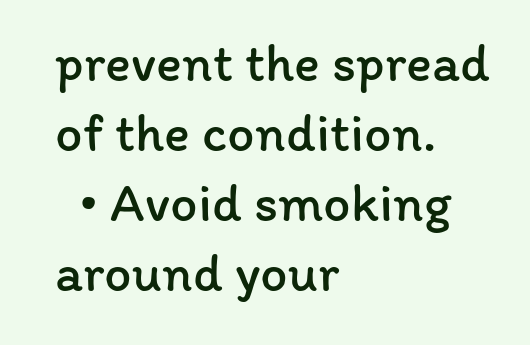prevent the spread of the condition.
  • Avoid smoking around your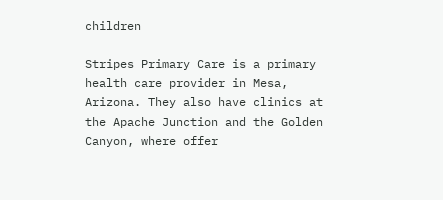children

Stripes Primary Care is a primary health care provider in Mesa, Arizona. They also have clinics at the Apache Junction and the Golden Canyon, where offer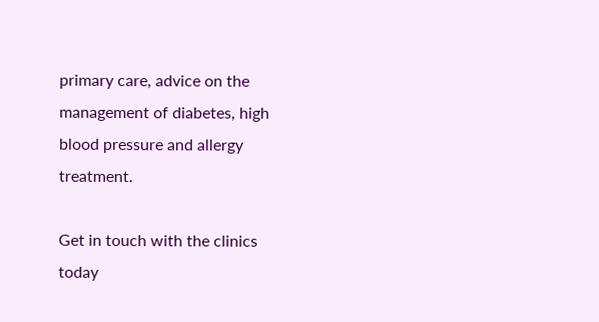primary care, advice on the management of diabetes, high blood pressure and allergy treatment.

Get in touch with the clinics today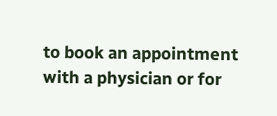to book an appointment with a physician or for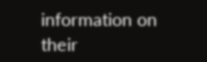information on their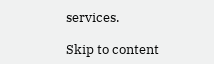services.

Skip to content